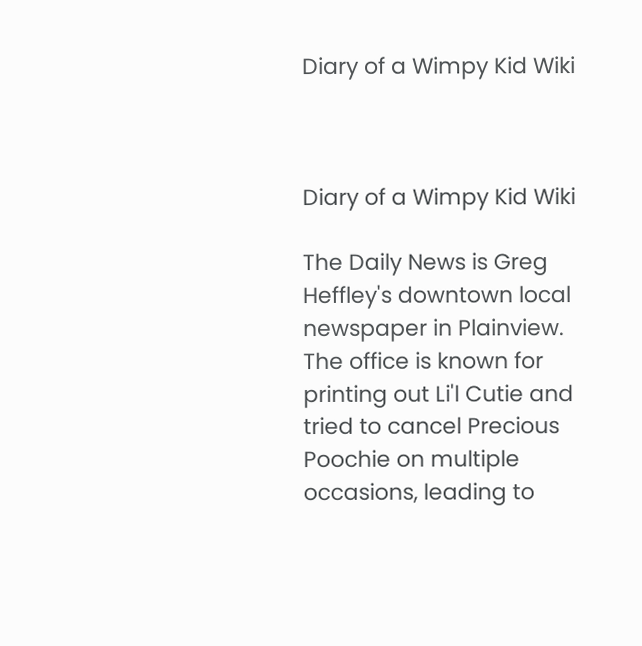Diary of a Wimpy Kid Wiki



Diary of a Wimpy Kid Wiki

The Daily News is Greg Heffley's downtown local newspaper in Plainview. The office is known for printing out Li'l Cutie and tried to cancel Precious Poochie on multiple occasions, leading to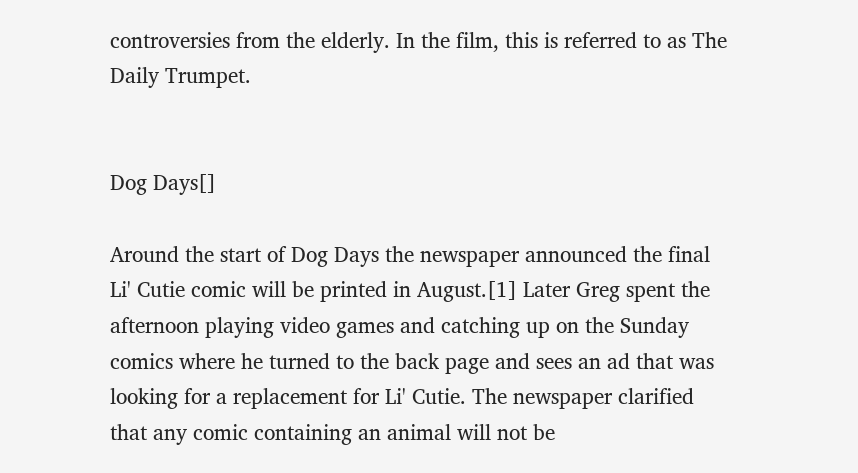controversies from the elderly. In the film, this is referred to as The Daily Trumpet.


Dog Days[]

Around the start of Dog Days the newspaper announced the final Li' Cutie comic will be printed in August.[1] Later Greg spent the afternoon playing video games and catching up on the Sunday comics where he turned to the back page and sees an ad that was looking for a replacement for Li' Cutie. The newspaper clarified that any comic containing an animal will not be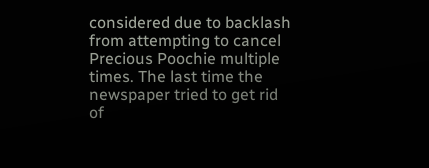considered due to backlash from attempting to cancel Precious Poochie multiple times. The last time the newspaper tried to get rid of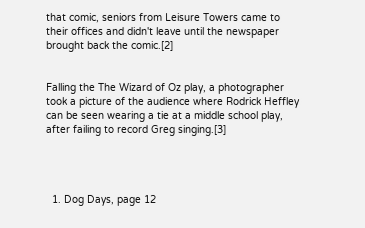that comic, seniors from Leisure Towers came to their offices and didn't leave until the newspaper brought back the comic.[2]


Falling the The Wizard of Oz play, a photographer took a picture of the audience where Rodrick Heffley can be seen wearing a tie at a middle school play, after failing to record Greg singing.[3]




  1. Dog Days, page 12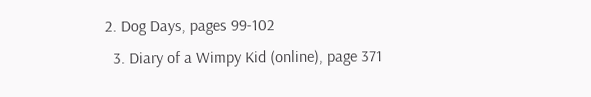2. Dog Days, pages 99-102
  3. Diary of a Wimpy Kid (online), page 371